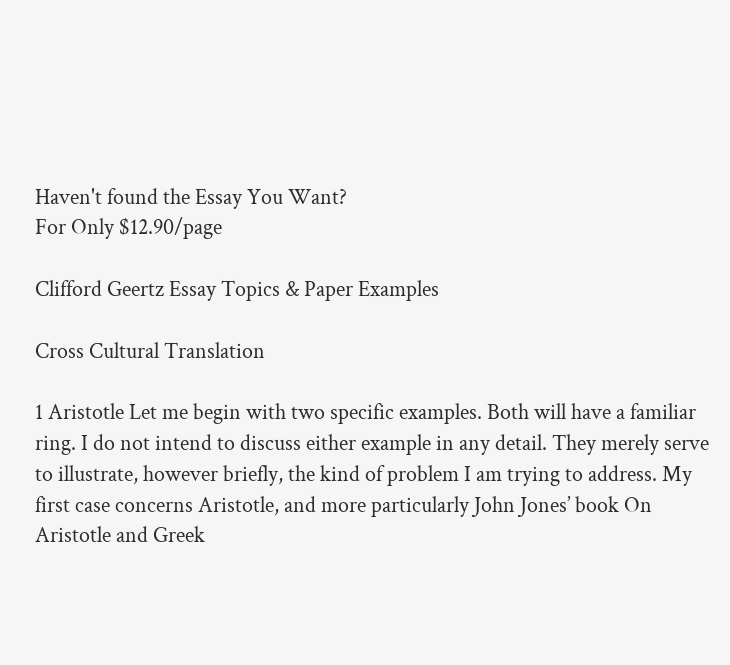Haven't found the Essay You Want?
For Only $12.90/page

Clifford Geertz Essay Topics & Paper Examples

Cross Cultural Translation

1 Aristotle Let me begin with two specific examples. Both will have a familiar ring. I do not intend to discuss either example in any detail. They merely serve to illustrate, however briefly, the kind of problem I am trying to address. My first case concerns Aristotle, and more particularly John Jones’ book On Aristotle and Greek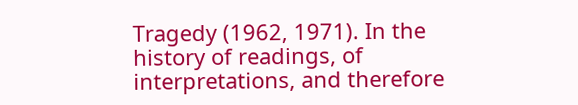Tragedy (1962, 1971). In the history of readings, of interpretations, and therefore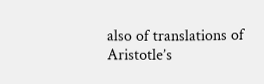also of translations of Aristotle’s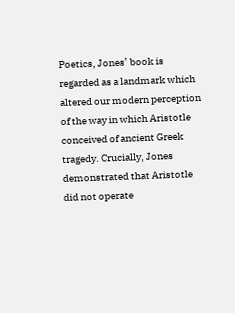Poetics, Jones’ book is regarded as a landmark which altered our modern perception of the way in which Aristotle conceived of ancient Greek tragedy. Crucially, Jones demonstrated that Aristotle did not operate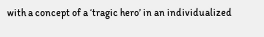with a concept of a ‘tragic hero’ in an individualized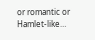or romantic or Hamlet-like…